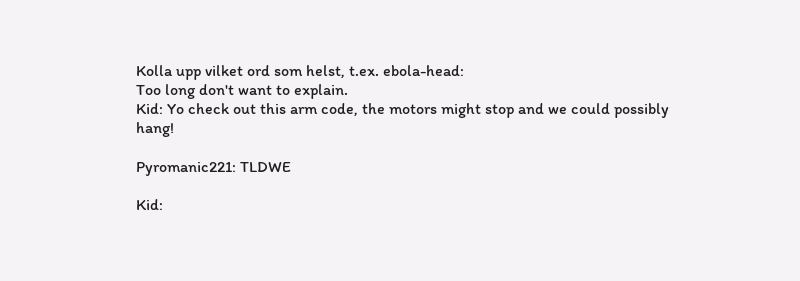Kolla upp vilket ord som helst, t.ex. ebola-head:
Too long don't want to explain.
Kid: Yo check out this arm code, the motors might stop and we could possibly hang!

Pyromanic221: TLDWE

Kid: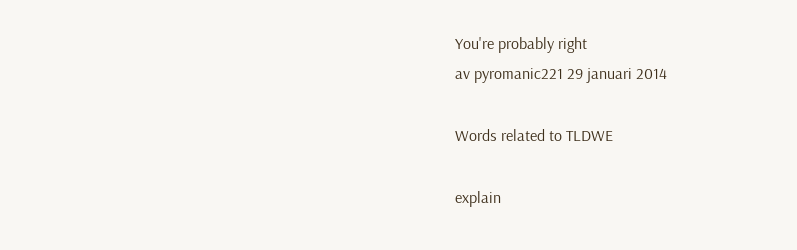You're probably right
av pyromanic221 29 januari 2014

Words related to TLDWE

explain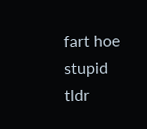fart hoe stupid tldr